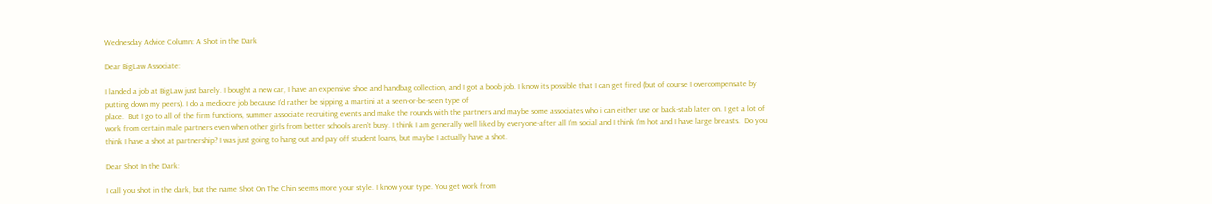Wednesday Advice Column: A Shot in the Dark

Dear BigLaw Associate:

I landed a job at BigLaw just barely. I bought a new car, I have an expensive shoe and handbag collection, and I got a boob job. I know its possible that I can get fired (but of course I overcompensate by putting down my peers). I do a mediocre job because I’d rather be sipping a martini at a seen-or-be-seen type of
place.  But I go to all of the firm functions, summer associate recruiting events and make the rounds with the partners and maybe some associates who i can either use or back-stab later on. I get a lot of work from certain male partners even when other girls from better schools aren’t busy. I think I am generally well liked by everyone-after all I’m social and I think I’m hot and I have large breasts.  Do you think I have a shot at partnership? I was just going to hang out and pay off student loans, but maybe I actually have a shot.

Dear Shot In the Dark:

I call you shot in the dark, but the name Shot On The Chin seems more your style. I know your type. You get work from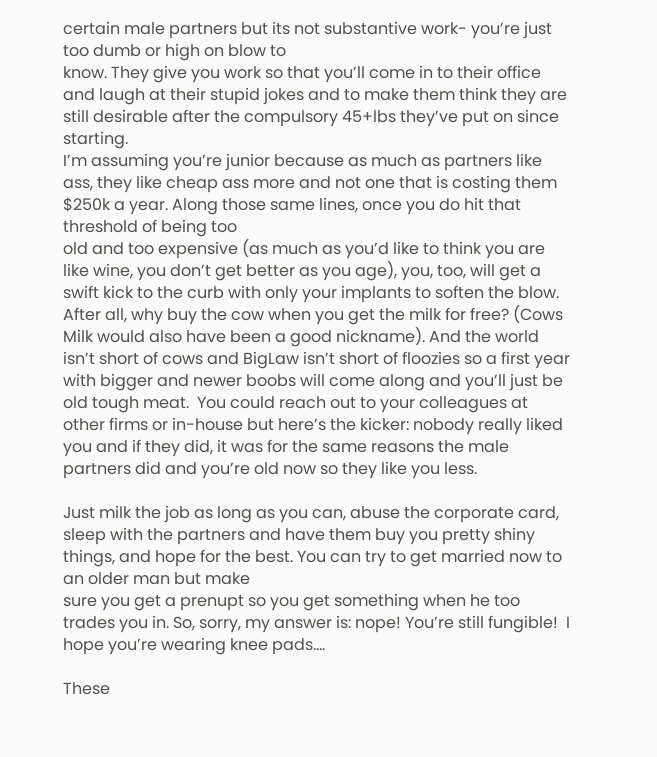certain male partners but its not substantive work- you’re just too dumb or high on blow to
know. They give you work so that you’ll come in to their office and laugh at their stupid jokes and to make them think they are still desirable after the compulsory 45+lbs they’ve put on since starting.
I’m assuming you’re junior because as much as partners like ass, they like cheap ass more and not one that is costing them $250k a year. Along those same lines, once you do hit that threshold of being too
old and too expensive (as much as you’d like to think you are like wine, you don’t get better as you age), you, too, will get a swift kick to the curb with only your implants to soften the blow. After all, why buy the cow when you get the milk for free? (Cows Milk would also have been a good nickname). And the world isn’t short of cows and BigLaw isn’t short of floozies so a first year with bigger and newer boobs will come along and you’ll just be old tough meat.  You could reach out to your colleagues at other firms or in-house but here’s the kicker: nobody really liked you and if they did, it was for the same reasons the male partners did and you’re old now so they like you less.

Just milk the job as long as you can, abuse the corporate card, sleep with the partners and have them buy you pretty shiny things, and hope for the best. You can try to get married now to an older man but make
sure you get a prenupt so you get something when he too trades you in. So, sorry, my answer is: nope! You’re still fungible!  I hope you’re wearing knee pads….

These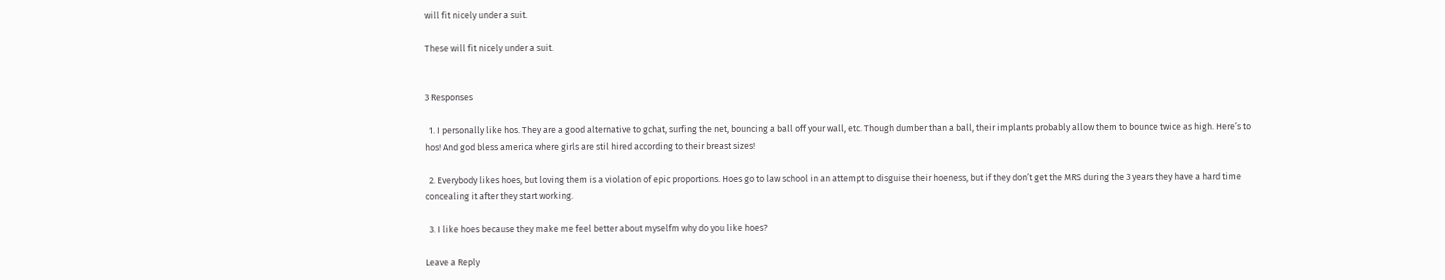will fit nicely under a suit.

These will fit nicely under a suit.


3 Responses

  1. I personally like hos. They are a good alternative to gchat, surfing the net, bouncing a ball off your wall, etc. Though dumber than a ball, their implants probably allow them to bounce twice as high. Here’s to hos! And god bless america where girls are stil hired according to their breast sizes!

  2. Everybody likes hoes, but loving them is a violation of epic proportions. Hoes go to law school in an attempt to disguise their hoeness, but if they don’t get the MRS during the 3 years they have a hard time concealing it after they start working.

  3. I like hoes because they make me feel better about myselfm why do you like hoes?

Leave a Reply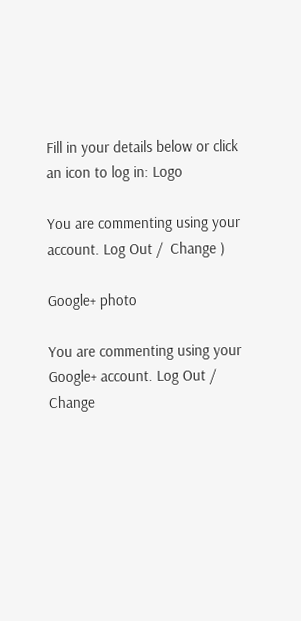Fill in your details below or click an icon to log in: Logo

You are commenting using your account. Log Out /  Change )

Google+ photo

You are commenting using your Google+ account. Log Out /  Change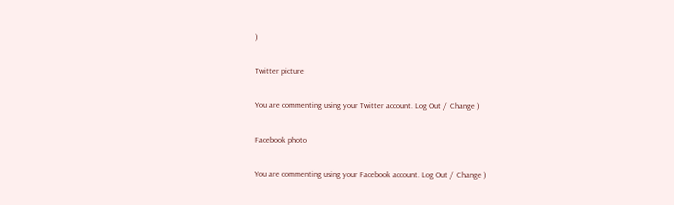)

Twitter picture

You are commenting using your Twitter account. Log Out /  Change )

Facebook photo

You are commenting using your Facebook account. Log Out /  Change )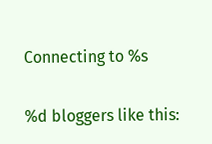Connecting to %s

%d bloggers like this: